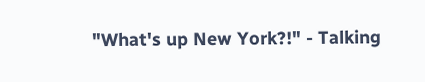"What's up New York?!" - Talking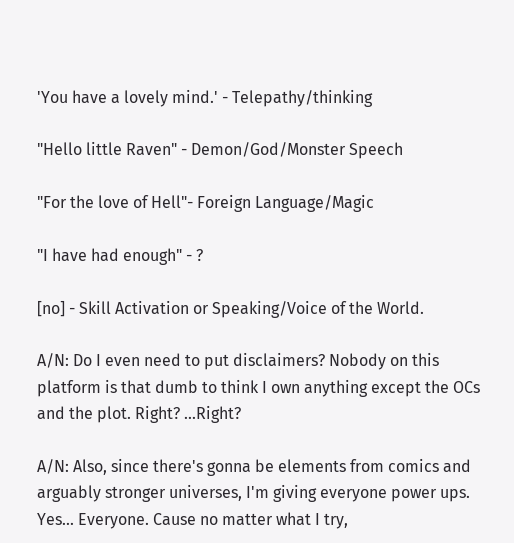'You have a lovely mind.' - Telepathy/thinking

"Hello little Raven" - Demon/God/Monster Speech

"For the love of Hell"- Foreign Language/Magic

"I have had enough" - ?

[no] - Skill Activation or Speaking/Voice of the World.

A/N: Do I even need to put disclaimers? Nobody on this platform is that dumb to think I own anything except the OCs and the plot. Right? ...Right?

A/N: Also, since there's gonna be elements from comics and arguably stronger universes, I'm giving everyone power ups. Yes... Everyone. Cause no matter what I try,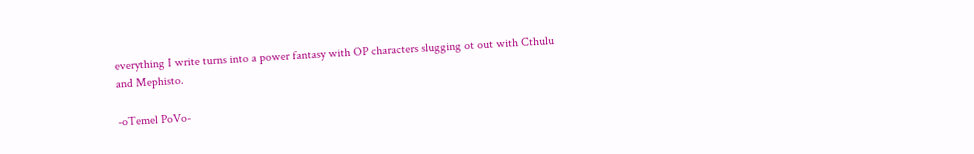everything I write turns into a power fantasy with OP characters slugging ot out with Cthulu and Mephisto.

-oTemel PoVo-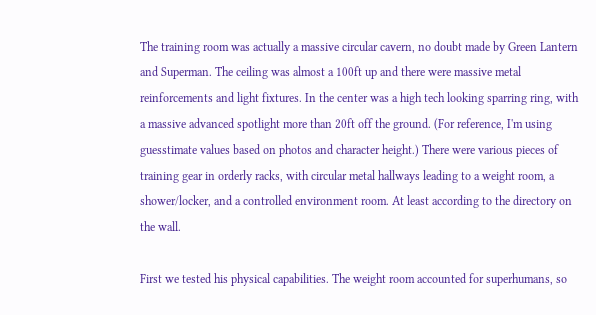The training room was actually a massive circular cavern, no doubt made by Green Lantern and Superman. The ceiling was almost a 100ft up and there were massive metal reinforcements and light fixtures. In the center was a high tech looking sparring ring, with a massive advanced spotlight more than 20ft off the ground. (For reference, I'm using guesstimate values based on photos and character height.) There were various pieces of training gear in orderly racks, with circular metal hallways leading to a weight room, a shower/locker, and a controlled environment room. At least according to the directory on the wall.

First we tested his physical capabilities. The weight room accounted for superhumans, so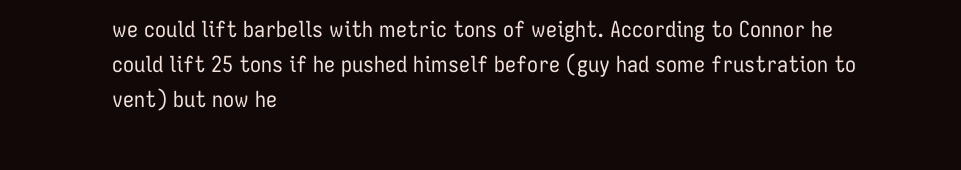we could lift barbells with metric tons of weight. According to Connor he could lift 25 tons if he pushed himself before (guy had some frustration to vent) but now he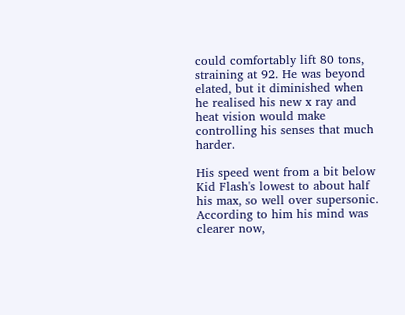could comfortably lift 80 tons, straining at 92. He was beyond elated, but it diminished when he realised his new x ray and heat vision would make controlling his senses that much harder.

His speed went from a bit below Kid Flash's lowest to about half his max, so well over supersonic. According to him his mind was clearer now,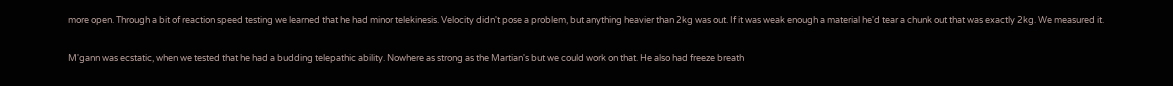more open. Through a bit of reaction speed testing we learned that he had minor telekinesis. Velocity didn't pose a problem, but anything heavier than 2kg was out. If it was weak enough a material he'd tear a chunk out that was exactly 2kg. We measured it.

M'gann was ecstatic, when we tested that he had a budding telepathic ability. Nowhere as strong as the Martian's but we could work on that. He also had freeze breath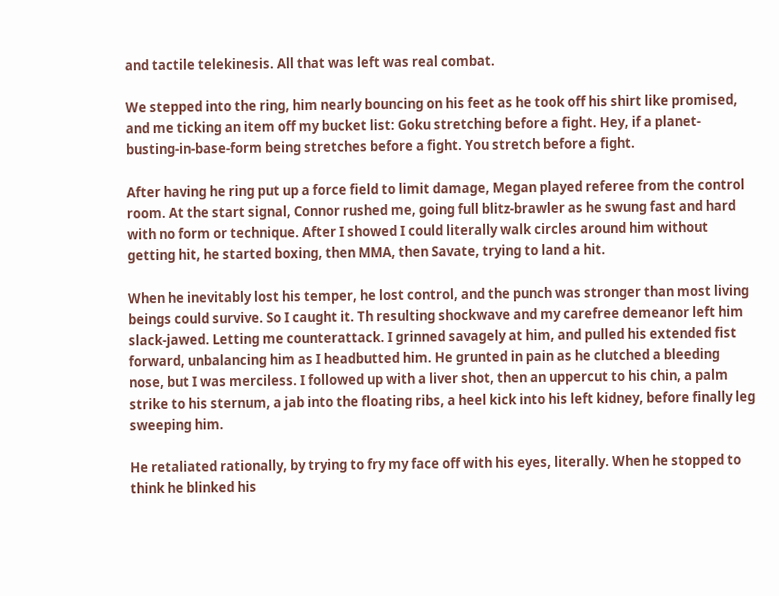and tactile telekinesis. All that was left was real combat.

We stepped into the ring, him nearly bouncing on his feet as he took off his shirt like promised, and me ticking an item off my bucket list: Goku stretching before a fight. Hey, if a planet-busting-in-base-form being stretches before a fight. You stretch before a fight.

After having he ring put up a force field to limit damage, Megan played referee from the control room. At the start signal, Connor rushed me, going full blitz-brawler as he swung fast and hard with no form or technique. After I showed I could literally walk circles around him without getting hit, he started boxing, then MMA, then Savate, trying to land a hit.

When he inevitably lost his temper, he lost control, and the punch was stronger than most living beings could survive. So I caught it. Th resulting shockwave and my carefree demeanor left him slack-jawed. Letting me counterattack. I grinned savagely at him, and pulled his extended fist forward, unbalancing him as I headbutted him. He grunted in pain as he clutched a bleeding nose, but I was merciless. I followed up with a liver shot, then an uppercut to his chin, a palm strike to his sternum, a jab into the floating ribs, a heel kick into his left kidney, before finally leg sweeping him.

He retaliated rationally, by trying to fry my face off with his eyes, literally. When he stopped to think he blinked his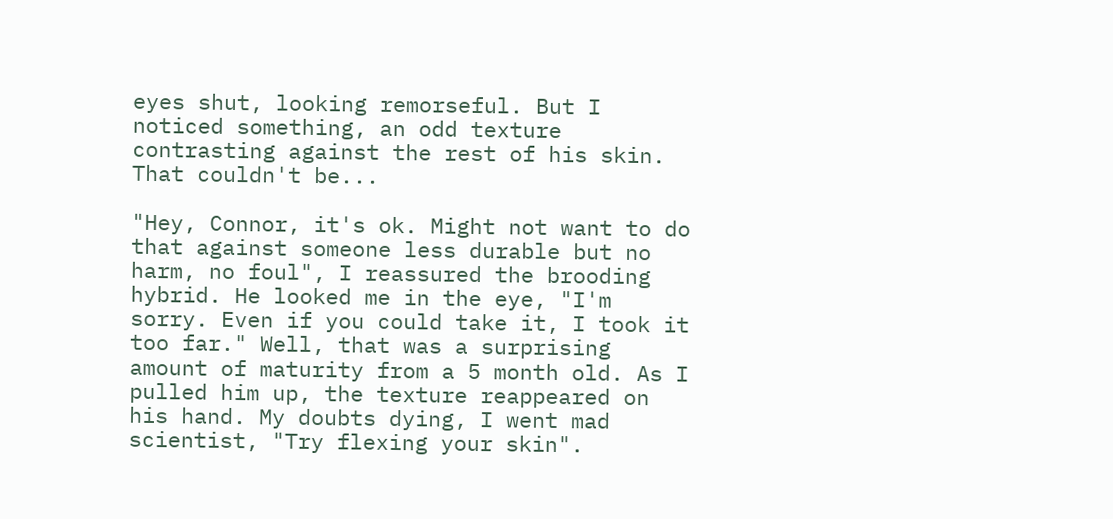eyes shut, looking remorseful. But I noticed something, an odd texture contrasting against the rest of his skin. That couldn't be...

"Hey, Connor, it's ok. Might not want to do that against someone less durable but no harm, no foul", I reassured the brooding hybrid. He looked me in the eye, "I'm sorry. Even if you could take it, I took it too far." Well, that was a surprising amount of maturity from a 5 month old. As I pulled him up, the texture reappeared on his hand. My doubts dying, I went mad scientist, "Try flexing your skin".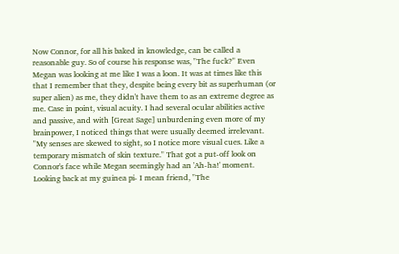Now Connor, for all his baked in knowledge, can be called a reasonable guy. So of course his response was, "The fuck?" Even Megan was looking at me like I was a loon. It was at times like this that I remember that they, despite being every bit as superhuman (or super alien) as me, they didn't have them to as an extreme degree as me. Case in point, visual acuity. I had several ocular abilities active and passive, and with [Great Sage] unburdening even more of my brainpower, I noticed things that were usually deemed irrelevant. "My senses are skewed to sight, so I notice more visual cues. Like a temporary mismatch of skin texture." That got a put-off look on Connor's face while Megan seemingly had an 'Ah-ha!' moment. Looking back at my guinea pi- I mean friend, "The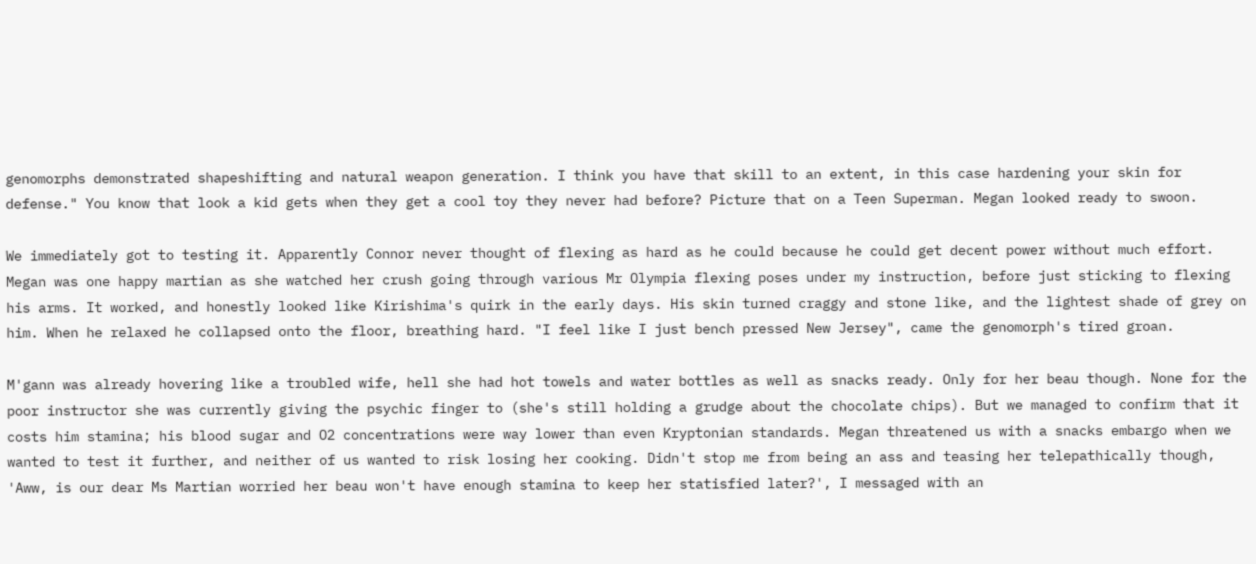genomorphs demonstrated shapeshifting and natural weapon generation. I think you have that skill to an extent, in this case hardening your skin for defense." You know that look a kid gets when they get a cool toy they never had before? Picture that on a Teen Superman. Megan looked ready to swoon.

We immediately got to testing it. Apparently Connor never thought of flexing as hard as he could because he could get decent power without much effort. Megan was one happy martian as she watched her crush going through various Mr Olympia flexing poses under my instruction, before just sticking to flexing his arms. It worked, and honestly looked like Kirishima's quirk in the early days. His skin turned craggy and stone like, and the lightest shade of grey on him. When he relaxed he collapsed onto the floor, breathing hard. "I feel like I just bench pressed New Jersey", came the genomorph's tired groan.

M'gann was already hovering like a troubled wife, hell she had hot towels and water bottles as well as snacks ready. Only for her beau though. None for the poor instructor she was currently giving the psychic finger to (she's still holding a grudge about the chocolate chips). But we managed to confirm that it costs him stamina; his blood sugar and O2 concentrations were way lower than even Kryptonian standards. Megan threatened us with a snacks embargo when we wanted to test it further, and neither of us wanted to risk losing her cooking. Didn't stop me from being an ass and teasing her telepathically though, 'Aww, is our dear Ms Martian worried her beau won't have enough stamina to keep her statisfied later?', I messaged with an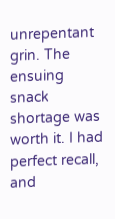unrepentant grin. The ensuing snack shortage was worth it. I had perfect recall, and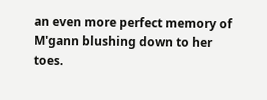an even more perfect memory of M'gann blushing down to her toes.